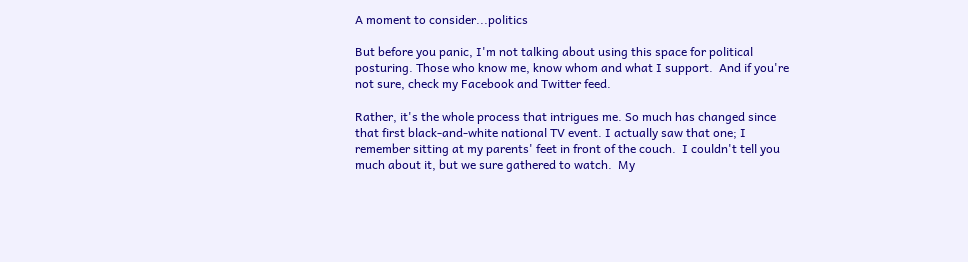A moment to consider...politics

But before you panic, I'm not talking about using this space for political posturing. Those who know me, know whom and what I support.  And if you're not sure, check my Facebook and Twitter feed.

Rather, it's the whole process that intrigues me. So much has changed since that first black-and-white national TV event. I actually saw that one; I remember sitting at my parents' feet in front of the couch.  I couldn't tell you much about it, but we sure gathered to watch.  My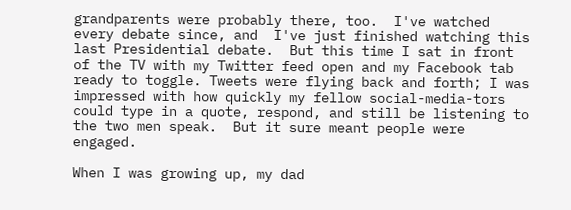grandparents were probably there, too.  I've watched every debate since, and  I've just finished watching this last Presidential debate.  But this time I sat in front of the TV with my Twitter feed open and my Facebook tab ready to toggle. Tweets were flying back and forth; I was impressed with how quickly my fellow social-media-tors could type in a quote, respond, and still be listening to the two men speak.  But it sure meant people were engaged.

When I was growing up, my dad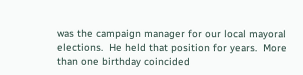was the campaign manager for our local mayoral elections.  He held that position for years.  More than one birthday coincided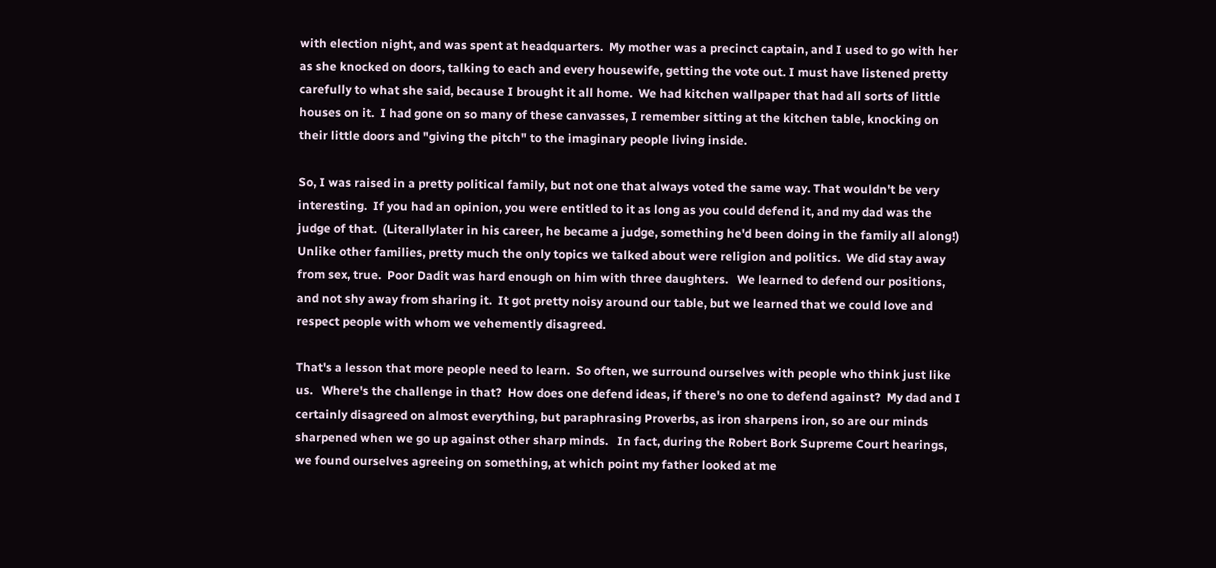with election night, and was spent at headquarters.  My mother was a precinct captain, and I used to go with her as she knocked on doors, talking to each and every housewife, getting the vote out. I must have listened pretty carefully to what she said, because I brought it all home.  We had kitchen wallpaper that had all sorts of little houses on it.  I had gone on so many of these canvasses, I remember sitting at the kitchen table, knocking on their little doors and "giving the pitch" to the imaginary people living inside.

So, I was raised in a pretty political family, but not one that always voted the same way. That wouldn't be very interesting.  If you had an opinion, you were entitled to it as long as you could defend it, and my dad was the judge of that.  (Literallylater in his career, he became a judge, something he'd been doing in the family all along!)  Unlike other families, pretty much the only topics we talked about were religion and politics.  We did stay away from sex, true.  Poor Dadit was hard enough on him with three daughters.   We learned to defend our positions, and not shy away from sharing it.  It got pretty noisy around our table, but we learned that we could love and respect people with whom we vehemently disagreed.

That's a lesson that more people need to learn.  So often, we surround ourselves with people who think just like us.   Where's the challenge in that?  How does one defend ideas, if there's no one to defend against?  My dad and I certainly disagreed on almost everything, but paraphrasing Proverbs, as iron sharpens iron, so are our minds sharpened when we go up against other sharp minds.   In fact, during the Robert Bork Supreme Court hearings, we found ourselves agreeing on something, at which point my father looked at me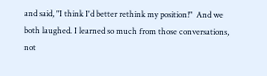and said, "I think I'd better rethink my position!"  And we both laughed. I learned so much from those conversations, not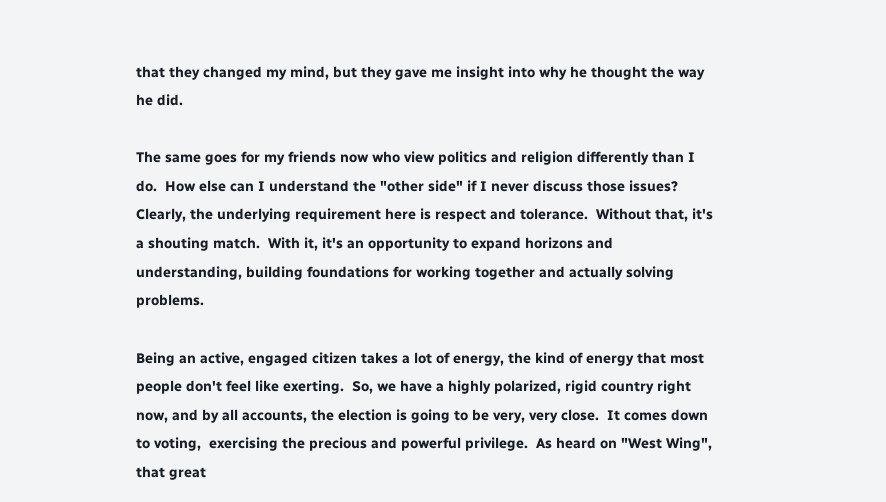that they changed my mind, but they gave me insight into why he thought the way he did.

The same goes for my friends now who view politics and religion differently than I do.  How else can I understand the "other side" if I never discuss those issues?  Clearly, the underlying requirement here is respect and tolerance.  Without that, it's a shouting match.  With it, it's an opportunity to expand horizons and understanding, building foundations for working together and actually solving problems.

Being an active, engaged citizen takes a lot of energy, the kind of energy that most people don't feel like exerting.  So, we have a highly polarized, rigid country right now, and by all accounts, the election is going to be very, very close.  It comes down to voting,  exercising the precious and powerful privilege.  As heard on "West Wing", that great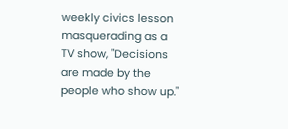weekly civics lesson masquerading as a TV show, "Decisions are made by the people who show up."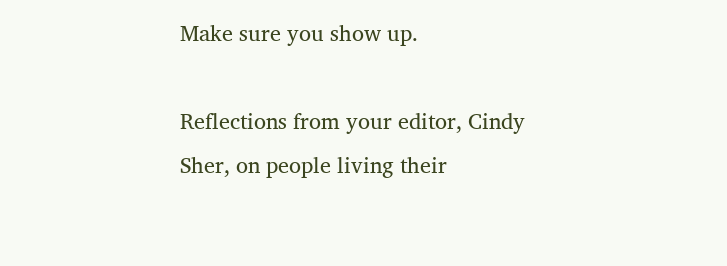Make sure you show up.

Reflections from your editor, Cindy Sher, on people living their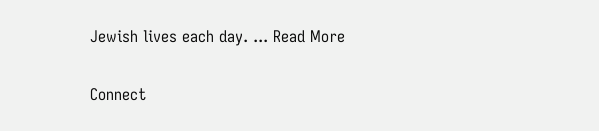Jewish lives each day. ... Read More

Connect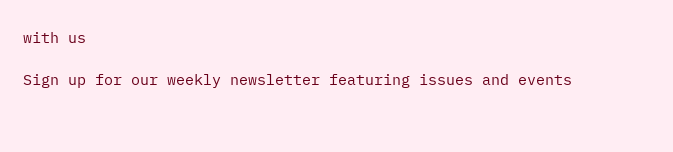with us

Sign up for our weekly newsletter featuring issues and events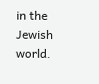in the Jewish world.